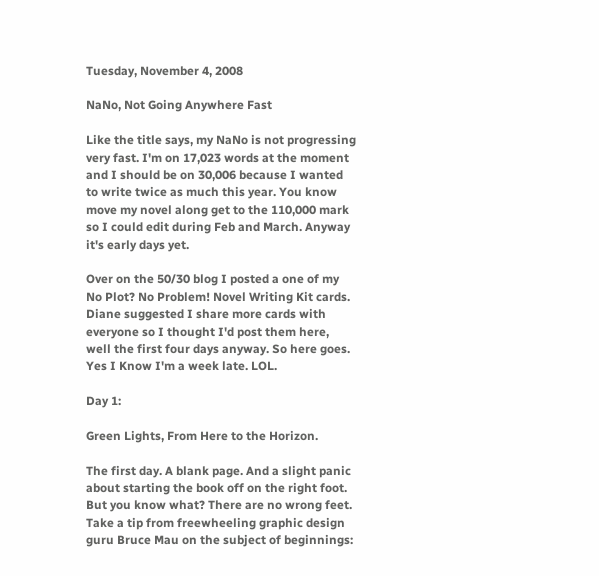Tuesday, November 4, 2008

NaNo, Not Going Anywhere Fast

Like the title says, my NaNo is not progressing very fast. I'm on 17,023 words at the moment and I should be on 30,006 because I wanted to write twice as much this year. You know move my novel along get to the 110,000 mark so I could edit during Feb and March. Anyway it's early days yet.

Over on the 50/30 blog I posted a one of my No Plot? No Problem! Novel Writing Kit cards. Diane suggested I share more cards with everyone so I thought I'd post them here, well the first four days anyway. So here goes. Yes I Know I'm a week late. LOL.

Day 1:

Green Lights, From Here to the Horizon.

The first day. A blank page. And a slight panic about starting the book off on the right foot. But you know what? There are no wrong feet. Take a tip from freewheeling graphic design guru Bruce Mau on the subject of beginnings: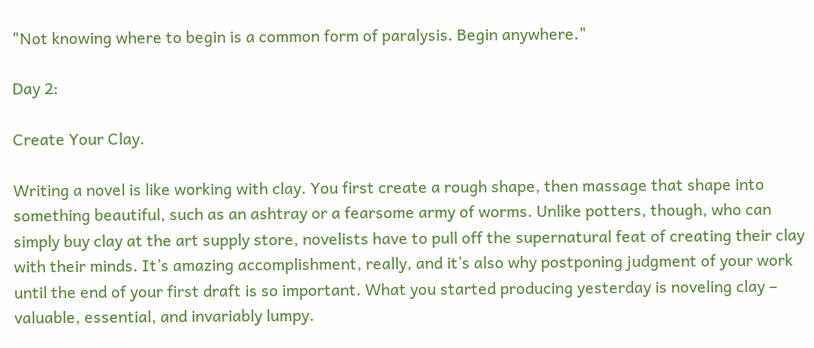"Not knowing where to begin is a common form of paralysis. Begin anywhere."

Day 2:

Create Your Clay.

Writing a novel is like working with clay. You first create a rough shape, then massage that shape into something beautiful, such as an ashtray or a fearsome army of worms. Unlike potters, though, who can simply buy clay at the art supply store, novelists have to pull off the supernatural feat of creating their clay with their minds. It’s amazing accomplishment, really, and it’s also why postponing judgment of your work until the end of your first draft is so important. What you started producing yesterday is noveling clay – valuable, essential, and invariably lumpy.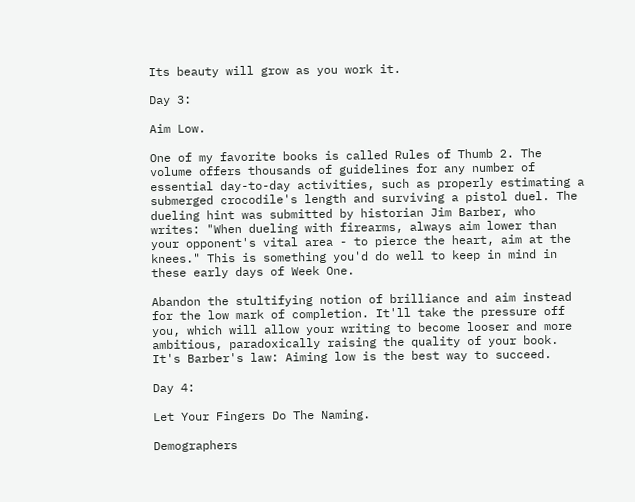Its beauty will grow as you work it.

Day 3:

Aim Low.

One of my favorite books is called Rules of Thumb 2. The volume offers thousands of guidelines for any number of essential day-to-day activities, such as properly estimating a submerged crocodile's length and surviving a pistol duel. The dueling hint was submitted by historian Jim Barber, who writes: "When dueling with firearms, always aim lower than your opponent's vital area - to pierce the heart, aim at the knees." This is something you'd do well to keep in mind in these early days of Week One.

Abandon the stultifying notion of brilliance and aim instead for the low mark of completion. It'll take the pressure off you, which will allow your writing to become looser and more ambitious, paradoxically raising the quality of your book. It's Barber's law: Aiming low is the best way to succeed.

Day 4:

Let Your Fingers Do The Naming.

Demographers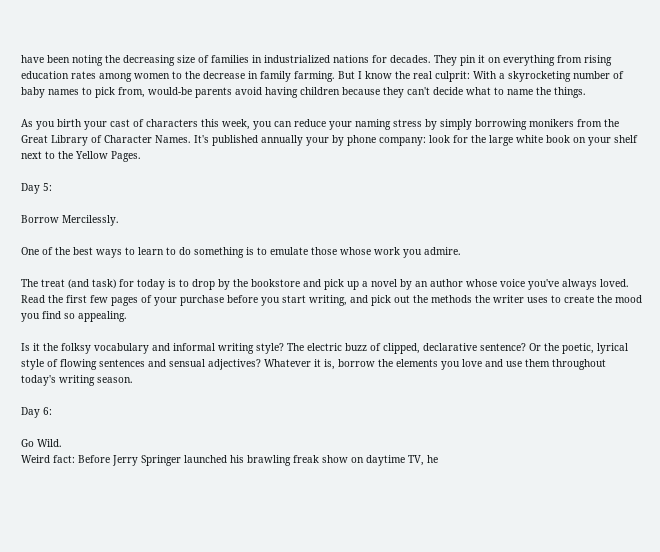have been noting the decreasing size of families in industrialized nations for decades. They pin it on everything from rising education rates among women to the decrease in family farming. But I know the real culprit: With a skyrocketing number of baby names to pick from, would-be parents avoid having children because they can't decide what to name the things.

As you birth your cast of characters this week, you can reduce your naming stress by simply borrowing monikers from the Great Library of Character Names. It's published annually your by phone company: look for the large white book on your shelf next to the Yellow Pages.

Day 5:

Borrow Mercilessly.

One of the best ways to learn to do something is to emulate those whose work you admire.

The treat (and task) for today is to drop by the bookstore and pick up a novel by an author whose voice you've always loved. Read the first few pages of your purchase before you start writing, and pick out the methods the writer uses to create the mood you find so appealing.

Is it the folksy vocabulary and informal writing style? The electric buzz of clipped, declarative sentence? Or the poetic, lyrical style of flowing sentences and sensual adjectives? Whatever it is, borrow the elements you love and use them throughout today's writing season.

Day 6:

Go Wild.
Weird fact: Before Jerry Springer launched his brawling freak show on daytime TV, he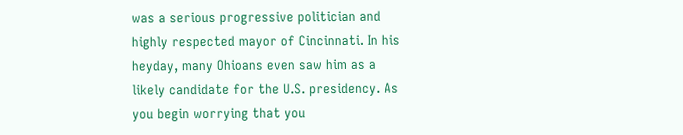was a serious progressive politician and highly respected mayor of Cincinnati. In his heyday, many Ohioans even saw him as a likely candidate for the U.S. presidency. As you begin worrying that you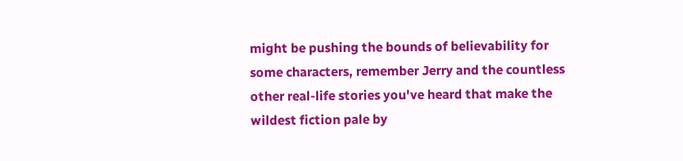might be pushing the bounds of believability for some characters, remember Jerry and the countless other real-life stories you've heard that make the wildest fiction pale by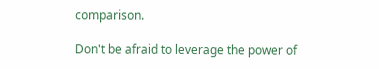comparison.

Don't be afraid to leverage the power of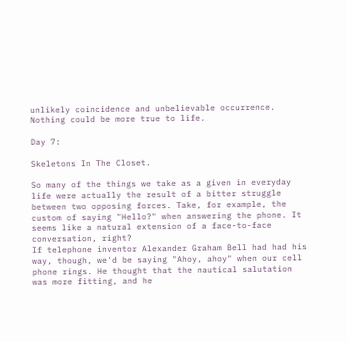unlikely coincidence and unbelievable occurrence. Nothing could be more true to life.

Day 7:

Skeletons In The Closet.

So many of the things we take as a given in everyday life were actually the result of a bitter struggle between two opposing forces. Take, for example, the custom of saying "Hello?" when answering the phone. It seems like a natural extension of a face-to-face conversation, right?
If telephone inventor Alexander Graham Bell had had his way, though, we'd be saying "Ahoy, ahoy" when our cell phone rings. He thought that the nautical salutation was more fitting, and he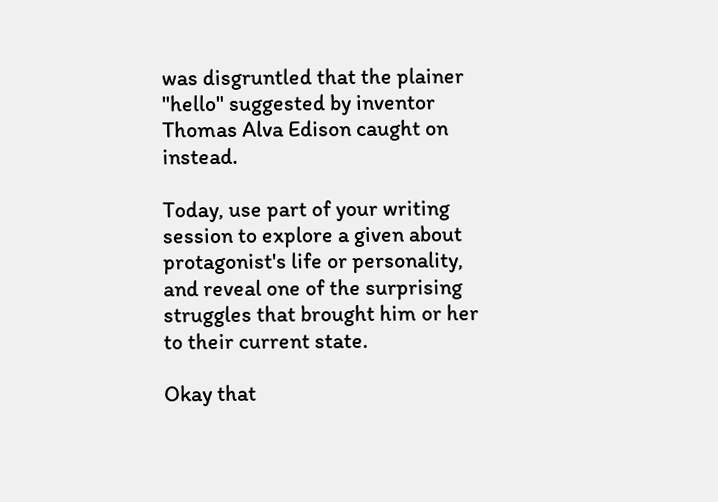was disgruntled that the plainer "hello" suggested by inventor Thomas Alva Edison caught on instead.

Today, use part of your writing session to explore a given about protagonist's life or personality, and reveal one of the surprising struggles that brought him or her to their current state.

Okay that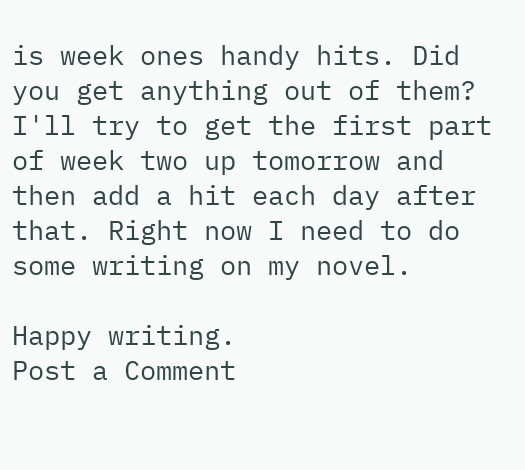is week ones handy hits. Did you get anything out of them? I'll try to get the first part of week two up tomorrow and then add a hit each day after that. Right now I need to do some writing on my novel.

Happy writing.
Post a Comment